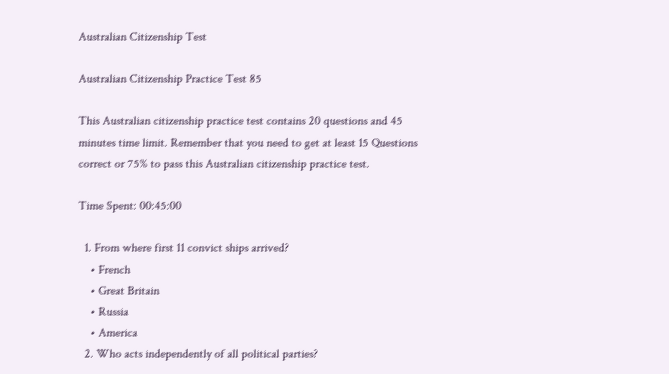Australian Citizenship Test

Australian Citizenship Practice Test 85

This Australian citizenship practice test contains 20 questions and 45 minutes time limit. Remember that you need to get at least 15 Questions correct or 75% to pass this Australian citizenship practice test.

Time Spent: 00:45:00

  1. From where first 11 convict ships arrived?
    • French
    • Great Britain
    • Russia
    • America
  2. Who acts independently of all political parties?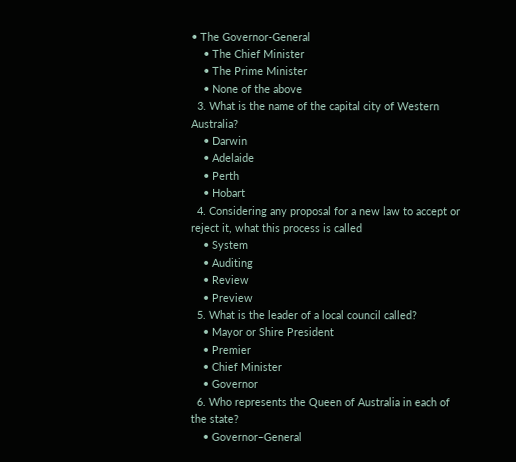• The Governor-General
    • The Chief Minister
    • The Prime Minister
    • None of the above
  3. What is the name of the capital city of Western Australia?
    • Darwin
    • Adelaide
    • Perth
    • Hobart
  4. Considering any proposal for a new law to accept or reject it, what this process is called
    • System
    • Auditing
    • Review
    • Preview
  5. What is the leader of a local council called?
    • Mayor or Shire President
    • Premier
    • Chief Minister
    • Governor
  6. Who represents the Queen of Australia in each of the state?
    • Governor–General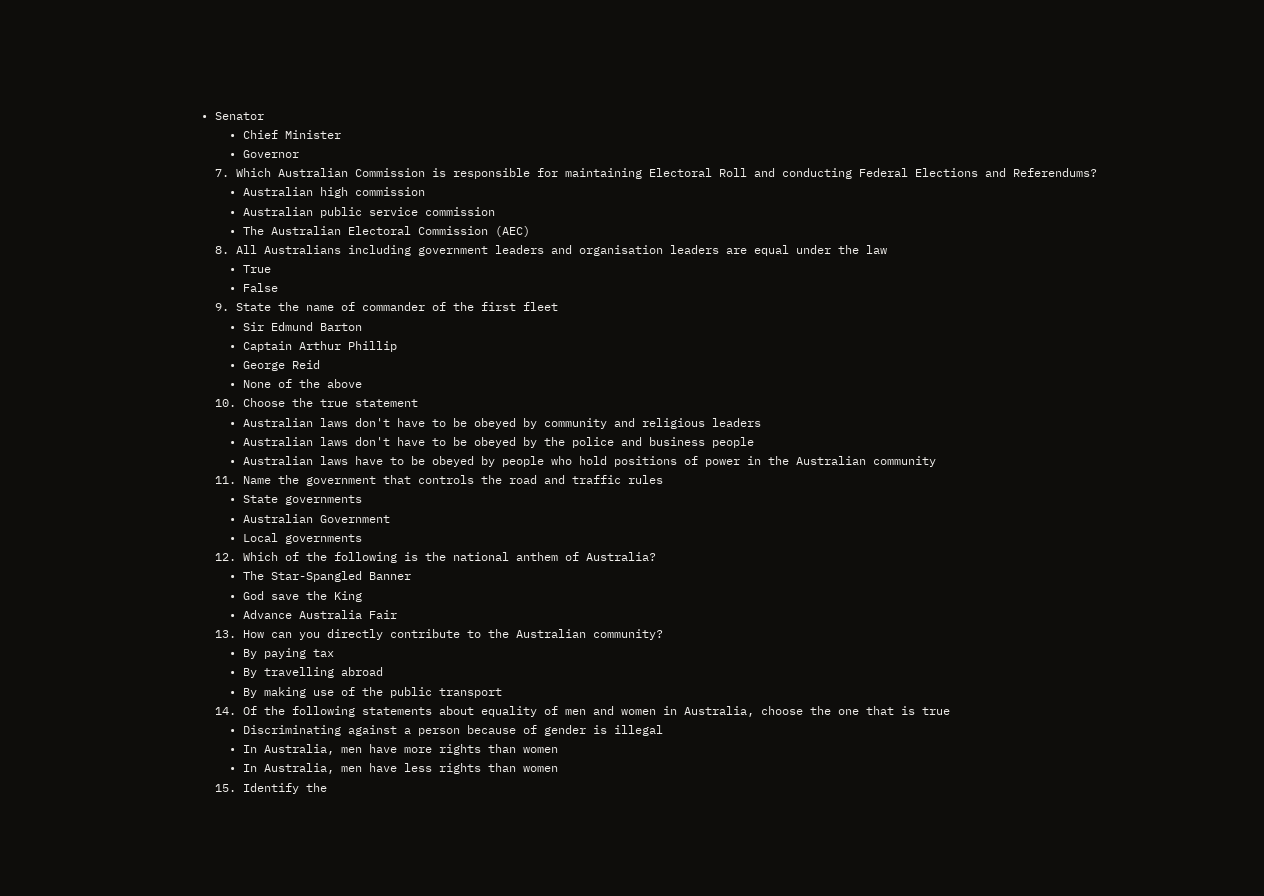• Senator
    • Chief Minister
    • Governor
  7. Which Australian Commission is responsible for maintaining Electoral Roll and conducting Federal Elections and Referendums?
    • Australian high commission
    • Australian public service commission
    • The Australian Electoral Commission (AEC)
  8. All Australians including government leaders and organisation leaders are equal under the law
    • True
    • False
  9. State the name of commander of the first fleet
    • Sir Edmund Barton
    • Captain Arthur Phillip
    • George Reid
    • None of the above
  10. Choose the true statement
    • Australian laws don't have to be obeyed by community and religious leaders
    • Australian laws don't have to be obeyed by the police and business people
    • Australian laws have to be obeyed by people who hold positions of power in the Australian community
  11. Name the government that controls the road and traffic rules
    • State governments
    • Australian Government
    • Local governments
  12. Which of the following is the national anthem of Australia?
    • The Star-Spangled Banner
    • God save the King
    • Advance Australia Fair
  13. How can you directly contribute to the Australian community?
    • By paying tax
    • By travelling abroad
    • By making use of the public transport
  14. Of the following statements about equality of men and women in Australia, choose the one that is true
    • Discriminating against a person because of gender is illegal
    • In Australia, men have more rights than women
    • In Australia, men have less rights than women
  15. Identify the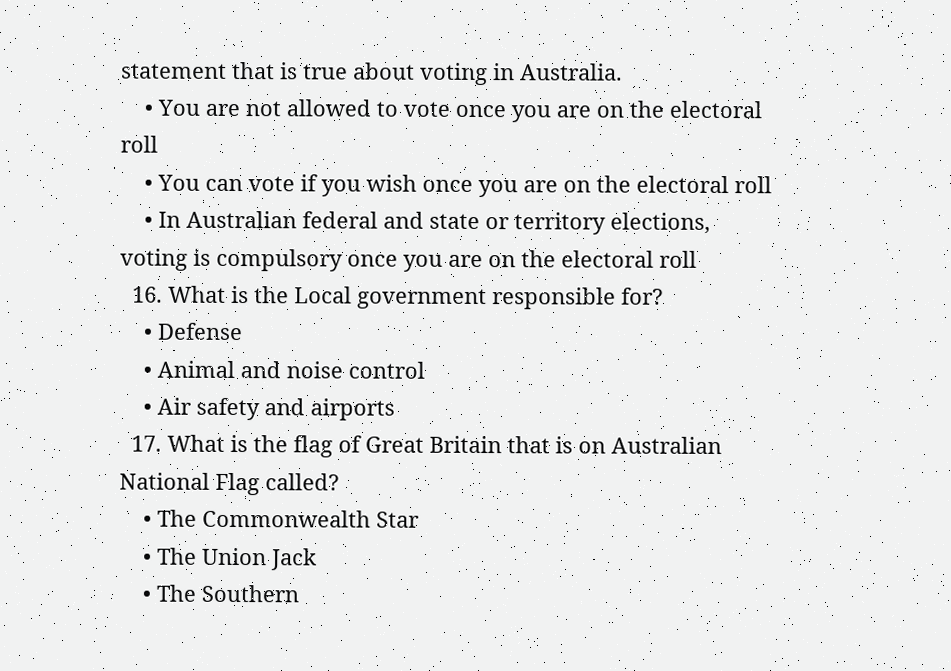statement that is true about voting in Australia.
    • You are not allowed to vote once you are on the electoral roll
    • You can vote if you wish once you are on the electoral roll
    • In Australian federal and state or territory elections, voting is compulsory once you are on the electoral roll
  16. What is the Local government responsible for?
    • Defense
    • Animal and noise control
    • Air safety and airports
  17. What is the flag of Great Britain that is on Australian National Flag called?
    • The Commonwealth Star
    • The Union Jack
    • The Southern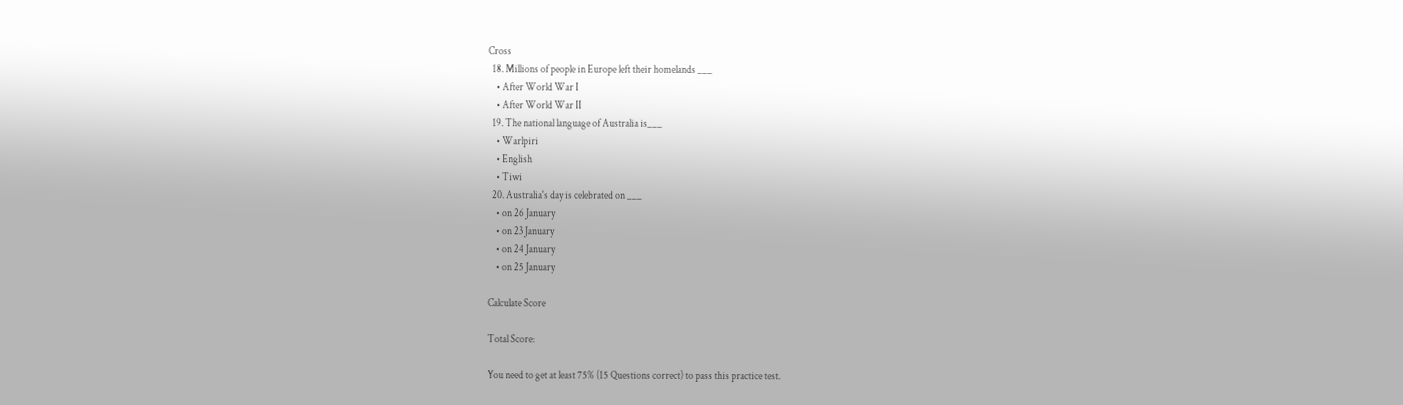Cross
  18. Millions of people in Europe left their homelands ___
    • After World War I
    • After World War II
  19. The national language of Australia is___
    • Warlpiri
    • English
    • Tiwi
  20. Australia's day is celebrated on ___
    • on 26 January
    • on 23 January
    • on 24 January
    • on 25 January

Calculate Score

Total Score:

You need to get at least 75% (15 Questions correct) to pass this practice test.